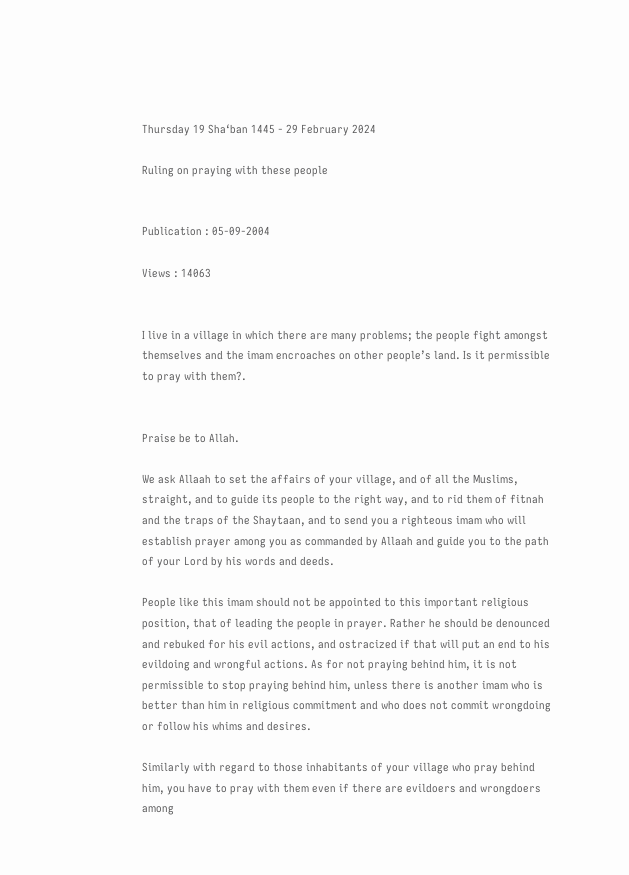Thursday 19 Sha‘ban 1445 - 29 February 2024

Ruling on praying with these people


Publication : 05-09-2004

Views : 14063


I live in a village in which there are many problems; the people fight amongst themselves and the imam encroaches on other people’s land. Is it permissible to pray with them?.


Praise be to Allah.

We ask Allaah to set the affairs of your village, and of all the Muslims, straight, and to guide its people to the right way, and to rid them of fitnah and the traps of the Shaytaan, and to send you a righteous imam who will establish prayer among you as commanded by Allaah and guide you to the path of your Lord by his words and deeds.

People like this imam should not be appointed to this important religious position, that of leading the people in prayer. Rather he should be denounced and rebuked for his evil actions, and ostracized if that will put an end to his evildoing and wrongful actions. As for not praying behind him, it is not permissible to stop praying behind him, unless there is another imam who is better than him in religious commitment and who does not commit wrongdoing or follow his whims and desires.

Similarly with regard to those inhabitants of your village who pray behind him, you have to pray with them even if there are evildoers and wrongdoers among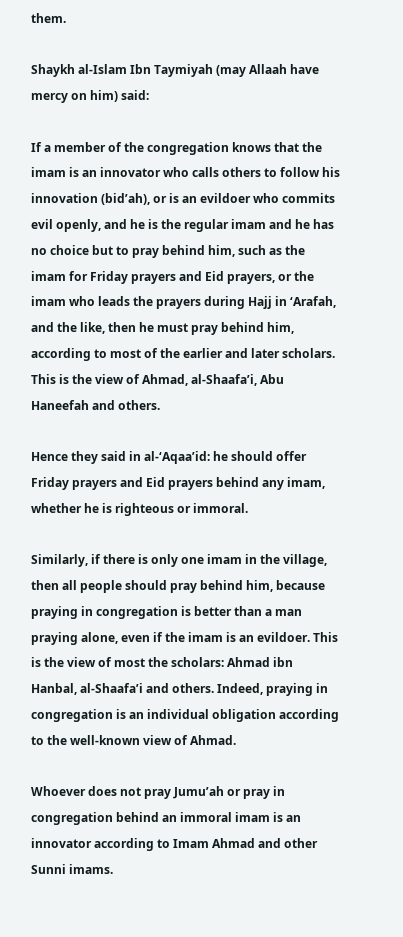them.

Shaykh al-Islam Ibn Taymiyah (may Allaah have mercy on him) said:

If a member of the congregation knows that the imam is an innovator who calls others to follow his innovation (bid’ah), or is an evildoer who commits evil openly, and he is the regular imam and he has no choice but to pray behind him, such as the imam for Friday prayers and Eid prayers, or the imam who leads the prayers during Hajj in ‘Arafah, and the like, then he must pray behind him, according to most of the earlier and later scholars. This is the view of Ahmad, al-Shaafa’i, Abu Haneefah and others.

Hence they said in al-‘Aqaa’id: he should offer Friday prayers and Eid prayers behind any imam, whether he is righteous or immoral.

Similarly, if there is only one imam in the village, then all people should pray behind him, because praying in congregation is better than a man praying alone, even if the imam is an evildoer. This is the view of most the scholars: Ahmad ibn Hanbal, al-Shaafa’i and others. Indeed, praying in congregation is an individual obligation according to the well-known view of Ahmad.

Whoever does not pray Jumu’ah or pray in congregation behind an immoral imam is an innovator according to Imam Ahmad and other Sunni imams.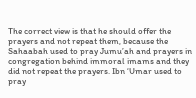The correct view is that he should offer the prayers and not repeat them, because the Sahaabah used to pray Jumu’ah and prayers in congregation behind immoral imams and they did not repeat the prayers. Ibn ‘Umar used to pray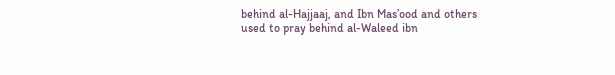behind al-Hajjaaj, and Ibn Mas’ood and others used to pray behind al-Waleed ibn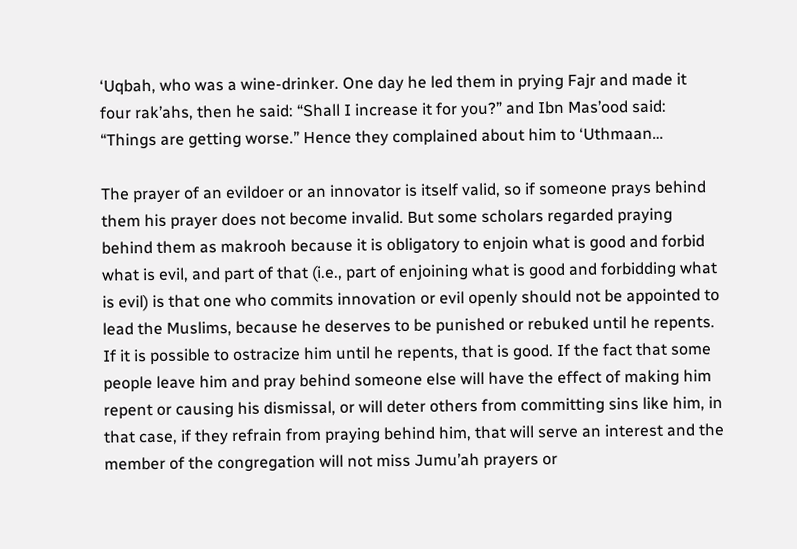‘Uqbah, who was a wine-drinker. One day he led them in prying Fajr and made it four rak’ahs, then he said: “Shall I increase it for you?” and Ibn Mas’ood said: “Things are getting worse.” Hence they complained about him to ‘Uthmaan…

The prayer of an evildoer or an innovator is itself valid, so if someone prays behind them his prayer does not become invalid. But some scholars regarded praying behind them as makrooh because it is obligatory to enjoin what is good and forbid what is evil, and part of that (i.e., part of enjoining what is good and forbidding what is evil) is that one who commits innovation or evil openly should not be appointed to lead the Muslims, because he deserves to be punished or rebuked until he repents. If it is possible to ostracize him until he repents, that is good. If the fact that some people leave him and pray behind someone else will have the effect of making him repent or causing his dismissal, or will deter others from committing sins like him, in that case, if they refrain from praying behind him, that will serve an interest and the member of the congregation will not miss Jumu’ah prayers or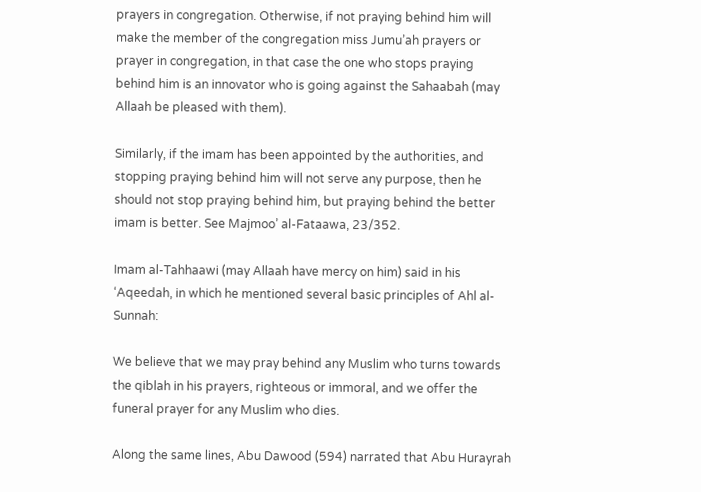prayers in congregation. Otherwise, if not praying behind him will make the member of the congregation miss Jumu’ah prayers or prayer in congregation, in that case the one who stops praying behind him is an innovator who is going against the Sahaabah (may Allaah be pleased with them).

Similarly, if the imam has been appointed by the authorities, and stopping praying behind him will not serve any purpose, then he should not stop praying behind him, but praying behind the better imam is better. See Majmoo’ al-Fataawa, 23/352.

Imam al-Tahhaawi (may Allaah have mercy on him) said in his ‘Aqeedah, in which he mentioned several basic principles of Ahl al-Sunnah:

We believe that we may pray behind any Muslim who turns towards the qiblah in his prayers, righteous or immoral, and we offer the funeral prayer for any Muslim who dies.

Along the same lines, Abu Dawood (594) narrated that Abu Hurayrah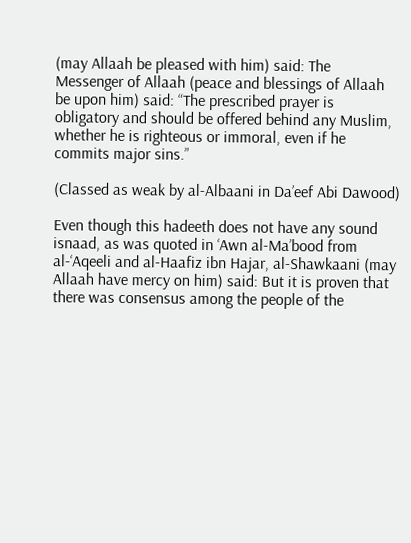(may Allaah be pleased with him) said: The Messenger of Allaah (peace and blessings of Allaah be upon him) said: “The prescribed prayer is obligatory and should be offered behind any Muslim, whether he is righteous or immoral, even if he commits major sins.”

(Classed as weak by al-Albaani in Da’eef Abi Dawood)

Even though this hadeeth does not have any sound isnaad, as was quoted in ‘Awn al-Ma’bood from al-‘Aqeeli and al-Haafiz ibn Hajar, al-Shawkaani (may Allaah have mercy on him) said: But it is proven that there was consensus among the people of the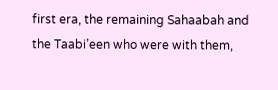first era, the remaining Sahaabah and the Taabi’een who were with them,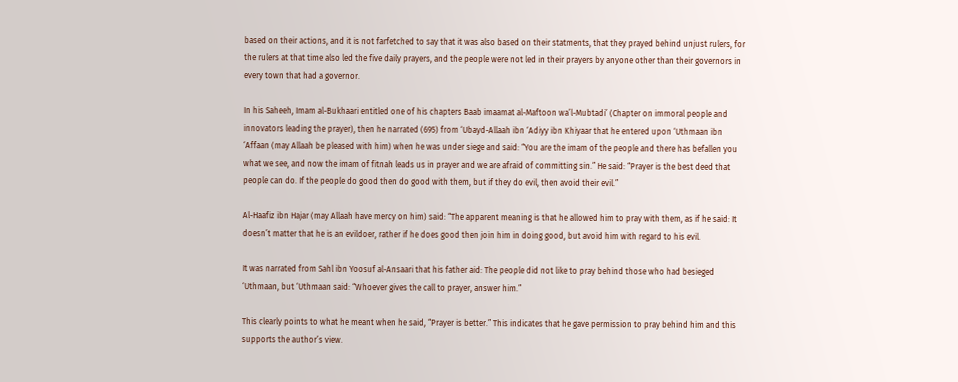based on their actions, and it is not farfetched to say that it was also based on their statments, that they prayed behind unjust rulers, for the rulers at that time also led the five daily prayers, and the people were not led in their prayers by anyone other than their governors in every town that had a governor.

In his Saheeh, Imam al-Bukhaari entitled one of his chapters Baab imaamat al-Maftoon wa’l-Mubtadi’ (Chapter on immoral people and innovators leading the prayer), then he narrated (695) from ‘Ubayd-Allaah ibn ‘Adiyy ibn Khiyaar that he entered upon ‘Uthmaan ibn ‘Affaan (may Allaah be pleased with him) when he was under siege and said: “You are the imam of the people and there has befallen you what we see, and now the imam of fitnah leads us in prayer and we are afraid of committing sin.” He said: “Prayer is the best deed that people can do. If the people do good then do good with them, but if they do evil, then avoid their evil.”

Al-Haafiz ibn Hajar (may Allaah have mercy on him) said: “The apparent meaning is that he allowed him to pray with them, as if he said: It doesn’t matter that he is an evildoer, rather if he does good then join him in doing good, but avoid him with regard to his evil.

It was narrated from Sahl ibn Yoosuf al-Ansaari that his father aid: The people did not like to pray behind those who had besieged ‘Uthmaan, but ‘Uthmaan said: “Whoever gives the call to prayer, answer him.”

This clearly points to what he meant when he said, “Prayer is better.” This indicates that he gave permission to pray behind him and this supports the author’s view.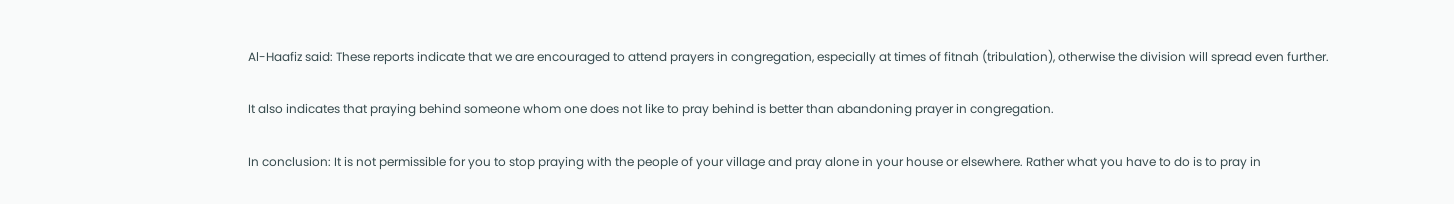Al-Haafiz said: These reports indicate that we are encouraged to attend prayers in congregation, especially at times of fitnah (tribulation), otherwise the division will spread even further.

It also indicates that praying behind someone whom one does not like to pray behind is better than abandoning prayer in congregation.

In conclusion: It is not permissible for you to stop praying with the people of your village and pray alone in your house or elsewhere. Rather what you have to do is to pray in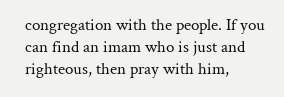congregation with the people. If you can find an imam who is just and righteous, then pray with him,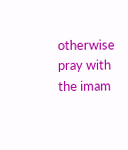otherwise pray with the imam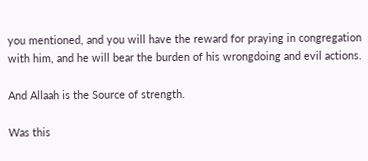you mentioned, and you will have the reward for praying in congregation with him, and he will bear the burden of his wrongdoing and evil actions.

And Allaah is the Source of strength.

Was this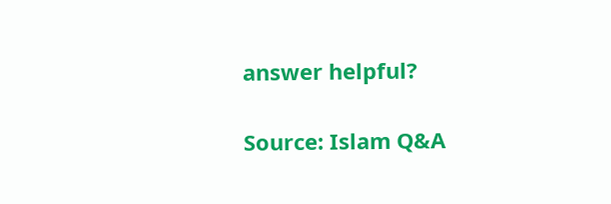answer helpful?

Source: Islam Q&A